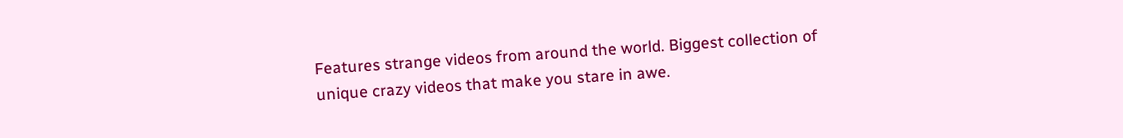Features strange videos from around the world. Biggest collection of unique crazy videos that make you stare in awe.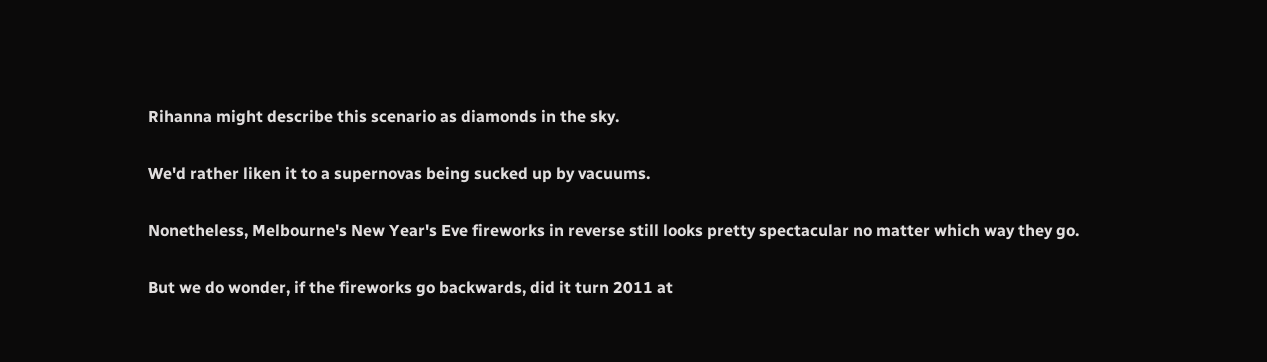Rihanna might describe this scenario as diamonds in the sky.

We'd rather liken it to a supernovas being sucked up by vacuums.

Nonetheless, Melbourne's New Year's Eve fireworks in reverse still looks pretty spectacular no matter which way they go.

But we do wonder, if the fireworks go backwards, did it turn 2011 at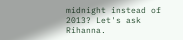midnight instead of 2013? Let's ask Rihanna.